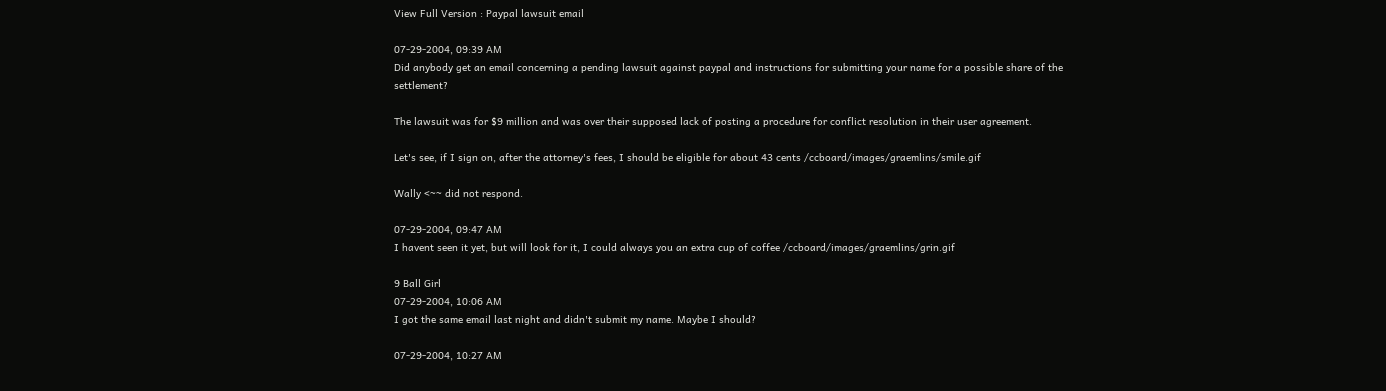View Full Version : Paypal lawsuit email

07-29-2004, 09:39 AM
Did anybody get an email concerning a pending lawsuit against paypal and instructions for submitting your name for a possible share of the settlement?

The lawsuit was for $9 million and was over their supposed lack of posting a procedure for conflict resolution in their user agreement.

Let's see, if I sign on, after the attorney's fees, I should be eligible for about 43 cents /ccboard/images/graemlins/smile.gif

Wally <~~ did not respond.

07-29-2004, 09:47 AM
I havent seen it yet, but will look for it, I could always you an extra cup of coffee /ccboard/images/graemlins/grin.gif

9 Ball Girl
07-29-2004, 10:06 AM
I got the same email last night and didn't submit my name. Maybe I should?

07-29-2004, 10:27 AM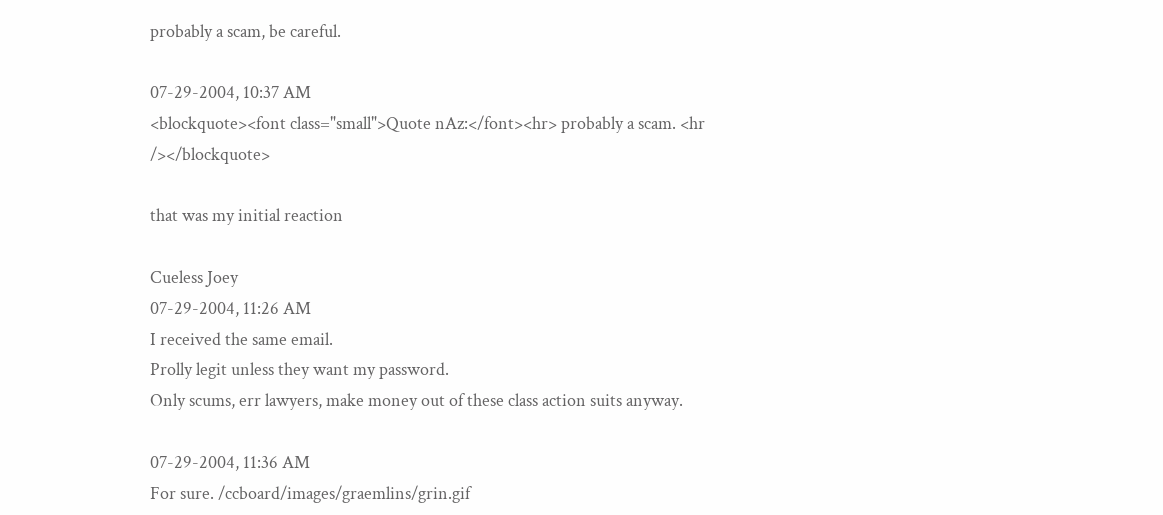probably a scam, be careful.

07-29-2004, 10:37 AM
<blockquote><font class="small">Quote nAz:</font><hr> probably a scam. <hr /></blockquote>

that was my initial reaction

Cueless Joey
07-29-2004, 11:26 AM
I received the same email.
Prolly legit unless they want my password.
Only scums, err lawyers, make money out of these class action suits anyway.

07-29-2004, 11:36 AM
For sure. /ccboard/images/graemlins/grin.gif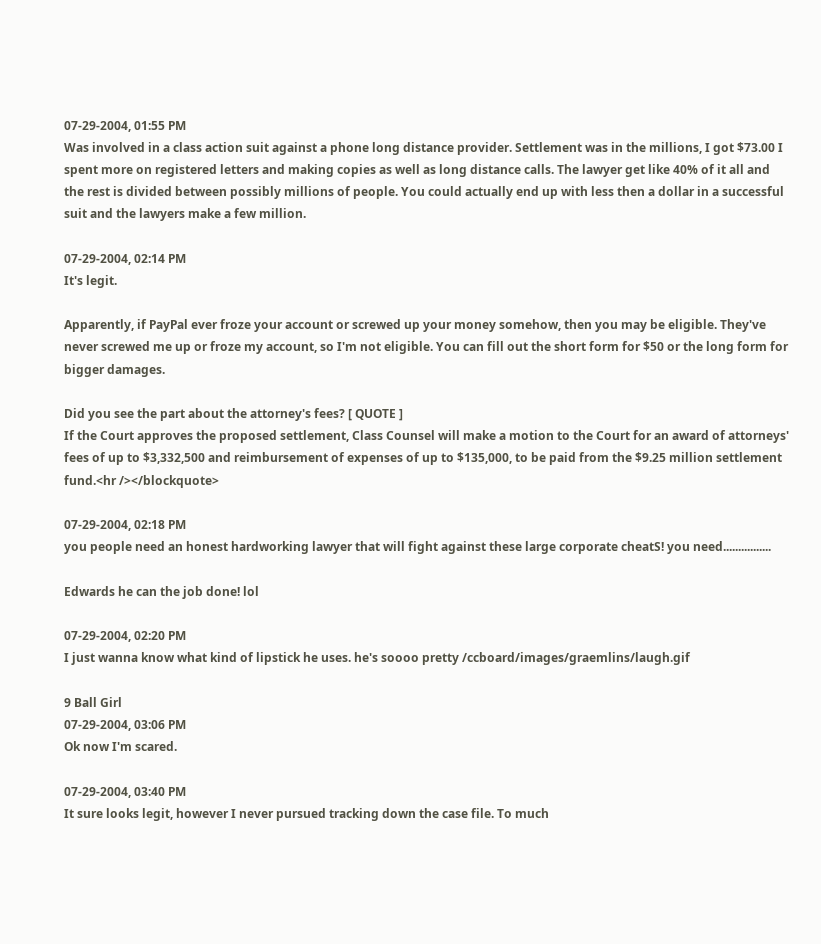07-29-2004, 01:55 PM
Was involved in a class action suit against a phone long distance provider. Settlement was in the millions, I got $73.00 I spent more on registered letters and making copies as well as long distance calls. The lawyer get like 40% of it all and the rest is divided between possibly millions of people. You could actually end up with less then a dollar in a successful suit and the lawyers make a few million.

07-29-2004, 02:14 PM
It's legit.

Apparently, if PayPal ever froze your account or screwed up your money somehow, then you may be eligible. They've never screwed me up or froze my account, so I'm not eligible. You can fill out the short form for $50 or the long form for bigger damages.

Did you see the part about the attorney's fees? [ QUOTE ]
If the Court approves the proposed settlement, Class Counsel will make a motion to the Court for an award of attorneys' fees of up to $3,332,500 and reimbursement of expenses of up to $135,000, to be paid from the $9.25 million settlement fund.<hr /></blockquote>

07-29-2004, 02:18 PM
you people need an honest hardworking lawyer that will fight against these large corporate cheatS! you need................

Edwards he can the job done! lol

07-29-2004, 02:20 PM
I just wanna know what kind of lipstick he uses. he's soooo pretty /ccboard/images/graemlins/laugh.gif

9 Ball Girl
07-29-2004, 03:06 PM
Ok now I'm scared.

07-29-2004, 03:40 PM
It sure looks legit, however I never pursued tracking down the case file. To much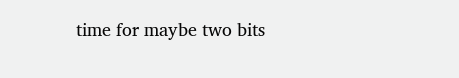time for maybe two bits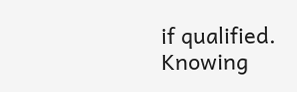if qualified. Knowing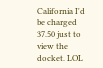California I'd be charged 37.50 just to view the docket. LOL